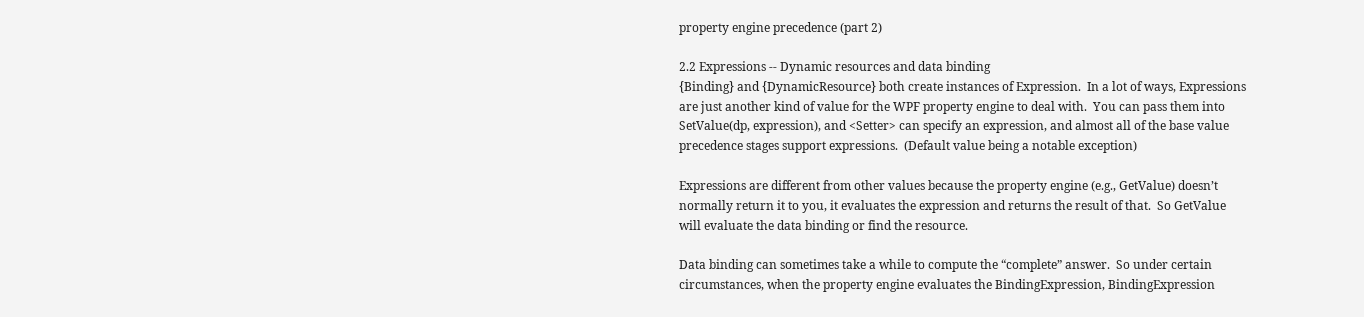property engine precedence (part 2)

2.2 Expressions -- Dynamic resources and data binding
{Binding} and {DynamicResource} both create instances of Expression.  In a lot of ways, Expressions are just another kind of value for the WPF property engine to deal with.  You can pass them into SetValue(dp, expression), and <Setter> can specify an expression, and almost all of the base value precedence stages support expressions.  (Default value being a notable exception)

Expressions are different from other values because the property engine (e.g., GetValue) doesn’t normally return it to you, it evaluates the expression and returns the result of that.  So GetValue will evaluate the data binding or find the resource.

Data binding can sometimes take a while to compute the “complete” answer.  So under certain circumstances, when the property engine evaluates the BindingExpression, BindingExpression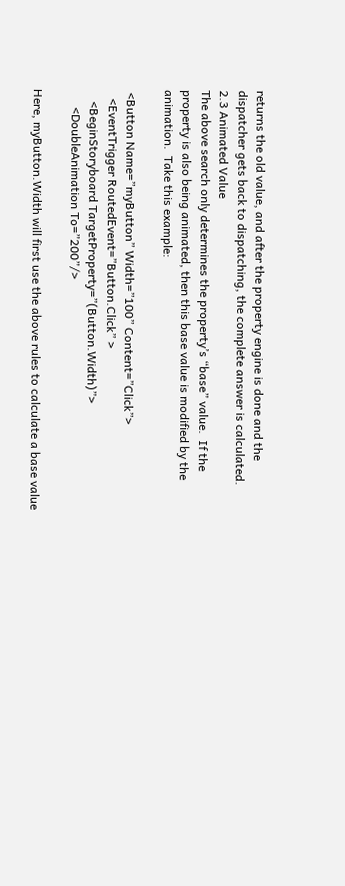returns the old value, and after the property engine is done and the dispatcher gets back to dispatching, the complete answer is calculated.
2.3 Animated Value
The above search only determines the property’s “base” value.  If the property is also being animated, then this base value is modified by the animation.  Take this example:

 <Button Name=”myButton” Width=”100” Content=”Click”>
   <EventTrigger RoutedEvent=”Button.Click” >
    <BeginStoryboard TargetProperty=”(Button.Width)”>
      <DoubleAnimation To=”200”/>

Here, myButton.Width will first use the above rules to calculate a base value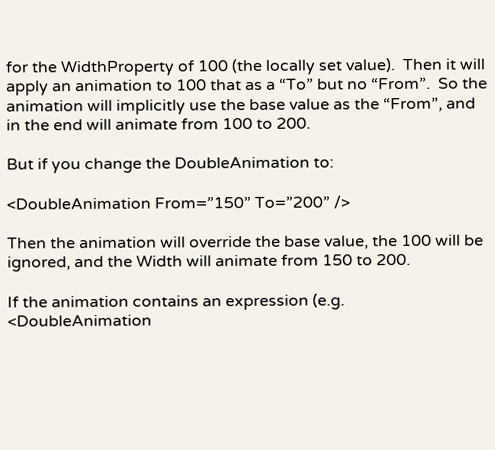for the WidthProperty of 100 (the locally set value).  Then it will apply an animation to 100 that as a “To” but no “From”.  So the animation will implicitly use the base value as the “From”, and in the end will animate from 100 to 200.

But if you change the DoubleAnimation to:

<DoubleAnimation From=”150” To=”200” />

Then the animation will override the base value, the 100 will be ignored, and the Width will animate from 150 to 200.

If the animation contains an expression (e.g. <DoubleAnimation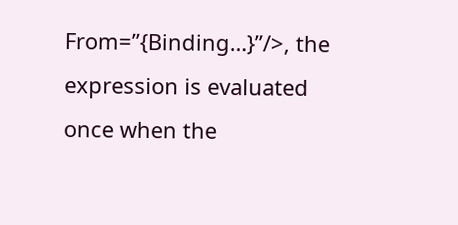From=”{Binding…}”/>, the expression is evaluated once when the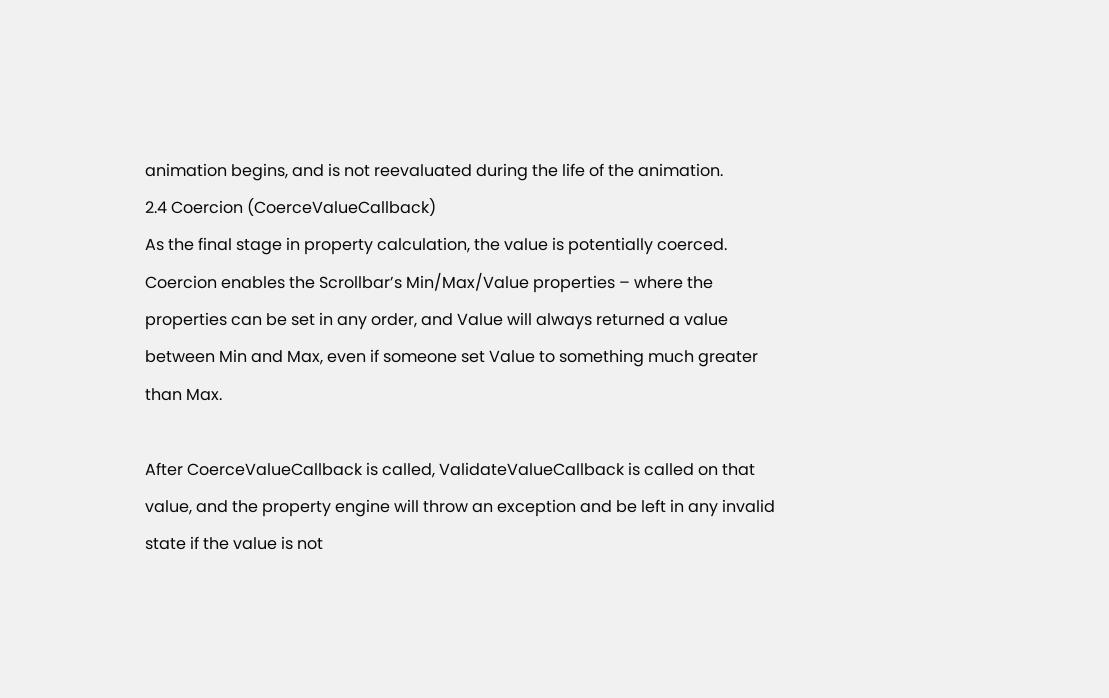animation begins, and is not reevaluated during the life of the animation.
2.4 Coercion (CoerceValueCallback)
As the final stage in property calculation, the value is potentially coerced.  Coercion enables the Scrollbar’s Min/Max/Value properties – where the properties can be set in any order, and Value will always returned a value between Min and Max, even if someone set Value to something much greater than Max.

After CoerceValueCallback is called, ValidateValueCallback is called on that value, and the property engine will throw an exception and be left in any invalid state if the value is not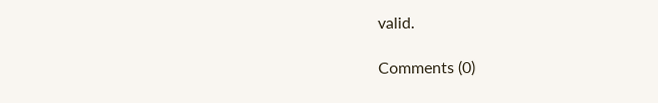valid.

Comments (0)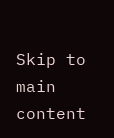Skip to main content